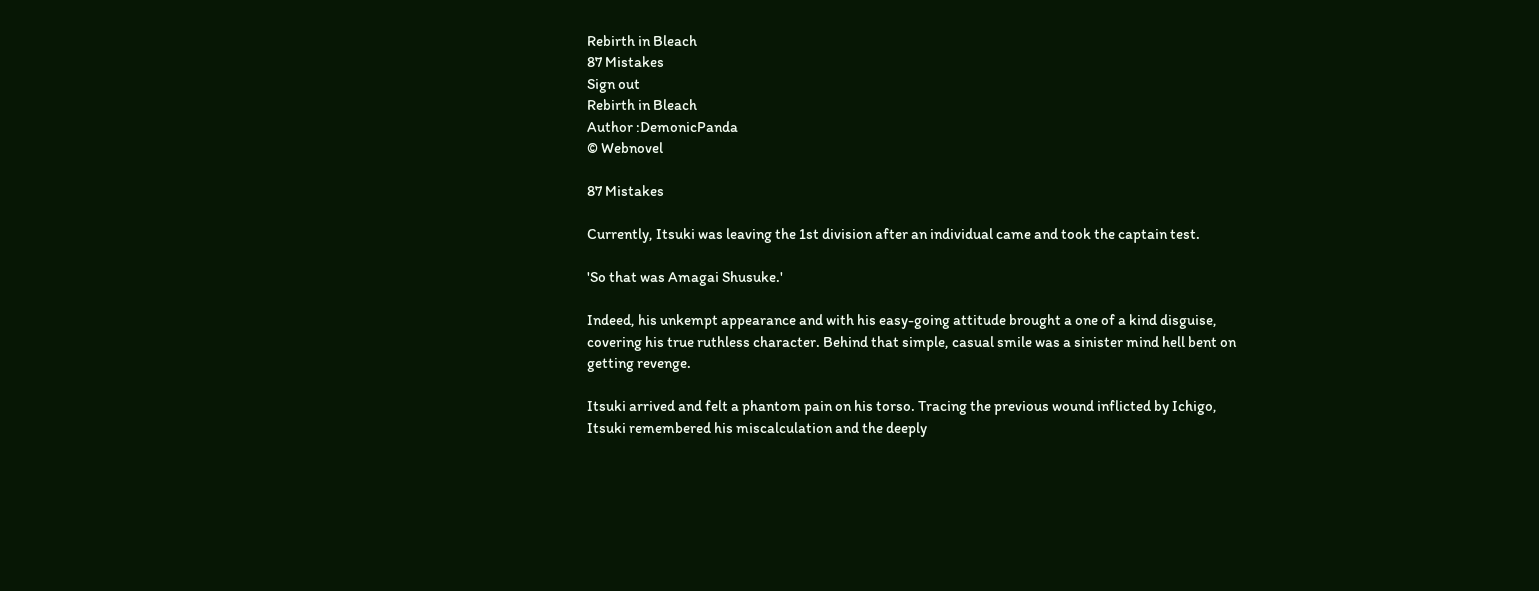Rebirth in Bleach
87 Mistakes
Sign out
Rebirth in Bleach
Author :DemonicPanda
© Webnovel

87 Mistakes

Currently, Itsuki was leaving the 1st division after an individual came and took the captain test.

'So that was Amagai Shusuke.'

Indeed, his unkempt appearance and with his easy-going attitude brought a one of a kind disguise, covering his true ruthless character. Behind that simple, casual smile was a sinister mind hell bent on getting revenge.

Itsuki arrived and felt a phantom pain on his torso. Tracing the previous wound inflicted by Ichigo, Itsuki remembered his miscalculation and the deeply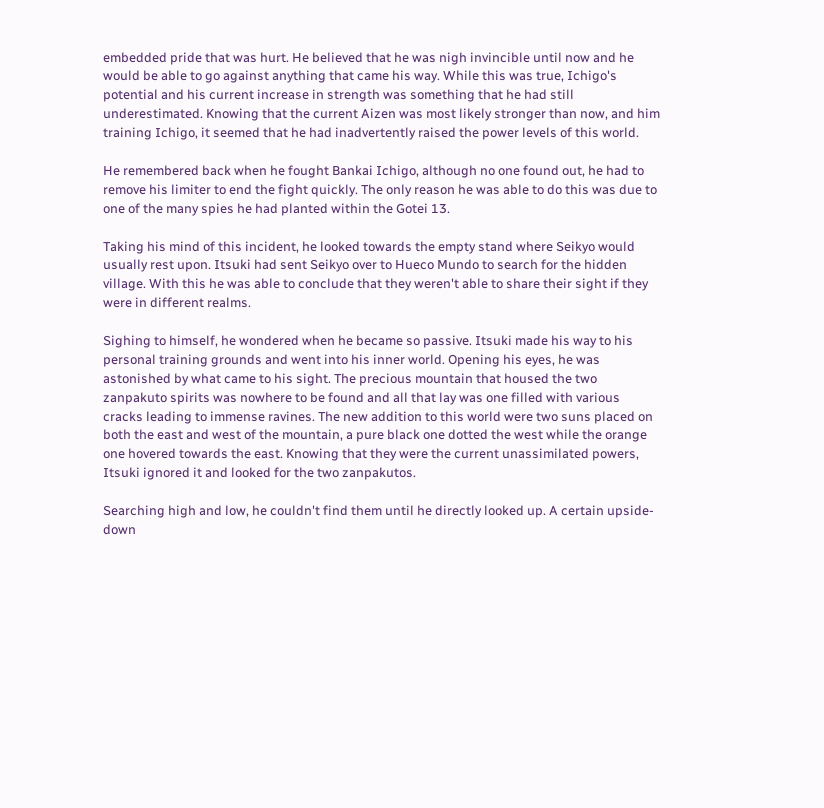embedded pride that was hurt. He believed that he was nigh invincible until now and he would be able to go against anything that came his way. While this was true, Ichigo's potential and his current increase in strength was something that he had still underestimated. Knowing that the current Aizen was most likely stronger than now, and him training Ichigo, it seemed that he had inadvertently raised the power levels of this world.

He remembered back when he fought Bankai Ichigo, although no one found out, he had to remove his limiter to end the fight quickly. The only reason he was able to do this was due to one of the many spies he had planted within the Gotei 13.

Taking his mind of this incident, he looked towards the empty stand where Seikyo would usually rest upon. Itsuki had sent Seikyo over to Hueco Mundo to search for the hidden village. With this he was able to conclude that they weren't able to share their sight if they were in different realms.

Sighing to himself, he wondered when he became so passive. Itsuki made his way to his personal training grounds and went into his inner world. Opening his eyes, he was astonished by what came to his sight. The precious mountain that housed the two zanpakuto spirits was nowhere to be found and all that lay was one filled with various cracks leading to immense ravines. The new addition to this world were two suns placed on both the east and west of the mountain, a pure black one dotted the west while the orange one hovered towards the east. Knowing that they were the current unassimilated powers, Itsuki ignored it and looked for the two zanpakutos.

Searching high and low, he couldn't find them until he directly looked up. A certain upside-down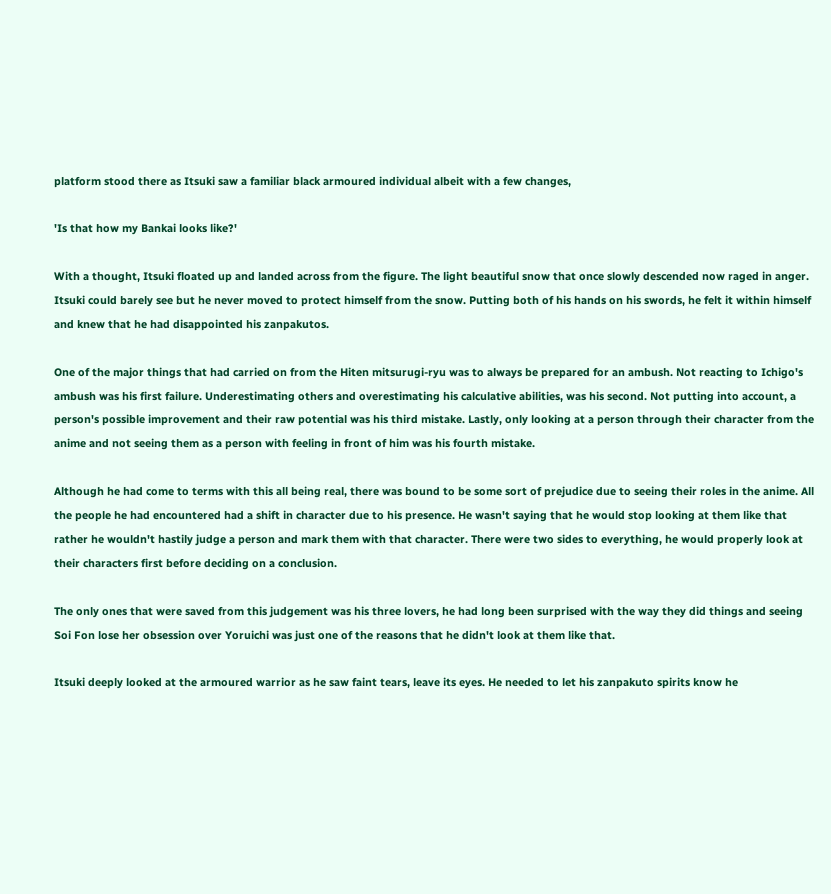platform stood there as Itsuki saw a familiar black armoured individual albeit with a few changes,

'Is that how my Bankai looks like?'

With a thought, Itsuki floated up and landed across from the figure. The light beautiful snow that once slowly descended now raged in anger. Itsuki could barely see but he never moved to protect himself from the snow. Putting both of his hands on his swords, he felt it within himself and knew that he had disappointed his zanpakutos.

One of the major things that had carried on from the Hiten mitsurugi-ryu was to always be prepared for an ambush. Not reacting to Ichigo's ambush was his first failure. Underestimating others and overestimating his calculative abilities, was his second. Not putting into account, a person's possible improvement and their raw potential was his third mistake. Lastly, only looking at a person through their character from the anime and not seeing them as a person with feeling in front of him was his fourth mistake.

Although he had come to terms with this all being real, there was bound to be some sort of prejudice due to seeing their roles in the anime. All the people he had encountered had a shift in character due to his presence. He wasn't saying that he would stop looking at them like that rather he wouldn't hastily judge a person and mark them with that character. There were two sides to everything, he would properly look at their characters first before deciding on a conclusion.

The only ones that were saved from this judgement was his three lovers, he had long been surprised with the way they did things and seeing Soi Fon lose her obsession over Yoruichi was just one of the reasons that he didn't look at them like that.

Itsuki deeply looked at the armoured warrior as he saw faint tears, leave its eyes. He needed to let his zanpakuto spirits know he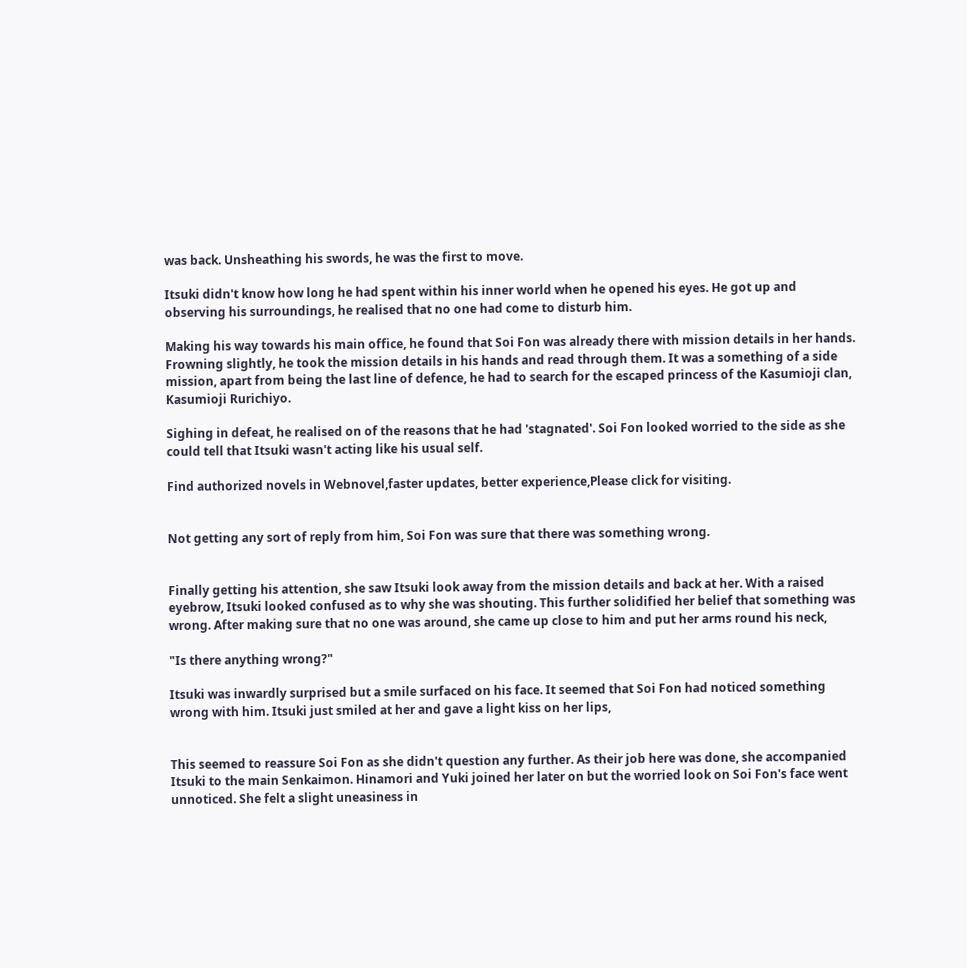was back. Unsheathing his swords, he was the first to move.

Itsuki didn't know how long he had spent within his inner world when he opened his eyes. He got up and observing his surroundings, he realised that no one had come to disturb him.

Making his way towards his main office, he found that Soi Fon was already there with mission details in her hands. Frowning slightly, he took the mission details in his hands and read through them. It was a something of a side mission, apart from being the last line of defence, he had to search for the escaped princess of the Kasumioji clan, Kasumioji Rurichiyo.

Sighing in defeat, he realised on of the reasons that he had 'stagnated'. Soi Fon looked worried to the side as she could tell that Itsuki wasn't acting like his usual self.

Find authorized novels in Webnovel,faster updates, better experience,Please click for visiting.


Not getting any sort of reply from him, Soi Fon was sure that there was something wrong.


Finally getting his attention, she saw Itsuki look away from the mission details and back at her. With a raised eyebrow, Itsuki looked confused as to why she was shouting. This further solidified her belief that something was wrong. After making sure that no one was around, she came up close to him and put her arms round his neck,

"Is there anything wrong?"

Itsuki was inwardly surprised but a smile surfaced on his face. It seemed that Soi Fon had noticed something wrong with him. Itsuki just smiled at her and gave a light kiss on her lips,


This seemed to reassure Soi Fon as she didn't question any further. As their job here was done, she accompanied Itsuki to the main Senkaimon. Hinamori and Yuki joined her later on but the worried look on Soi Fon's face went unnoticed. She felt a slight uneasiness in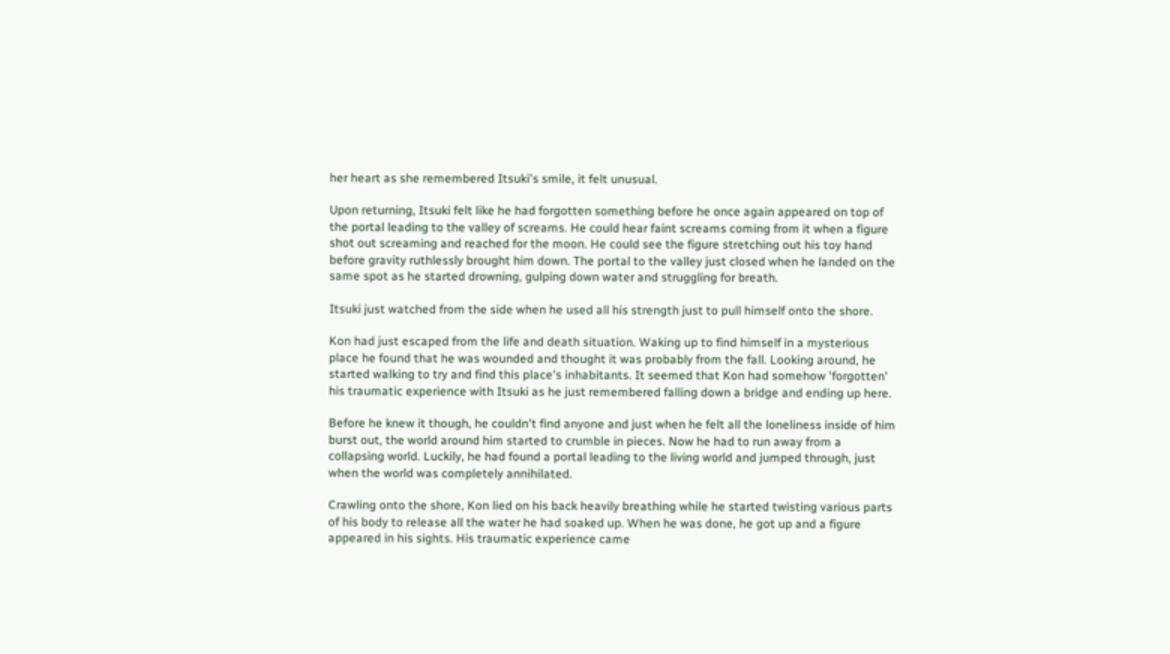her heart as she remembered Itsuki's smile, it felt unusual.

Upon returning, Itsuki felt like he had forgotten something before he once again appeared on top of the portal leading to the valley of screams. He could hear faint screams coming from it when a figure shot out screaming and reached for the moon. He could see the figure stretching out his toy hand before gravity ruthlessly brought him down. The portal to the valley just closed when he landed on the same spot as he started drowning, gulping down water and struggling for breath.

Itsuki just watched from the side when he used all his strength just to pull himself onto the shore.

Kon had just escaped from the life and death situation. Waking up to find himself in a mysterious place he found that he was wounded and thought it was probably from the fall. Looking around, he started walking to try and find this place's inhabitants. It seemed that Kon had somehow 'forgotten' his traumatic experience with Itsuki as he just remembered falling down a bridge and ending up here.

Before he knew it though, he couldn't find anyone and just when he felt all the loneliness inside of him burst out, the world around him started to crumble in pieces. Now he had to run away from a collapsing world. Luckily, he had found a portal leading to the living world and jumped through, just when the world was completely annihilated.

Crawling onto the shore, Kon lied on his back heavily breathing while he started twisting various parts of his body to release all the water he had soaked up. When he was done, he got up and a figure appeared in his sights. His traumatic experience came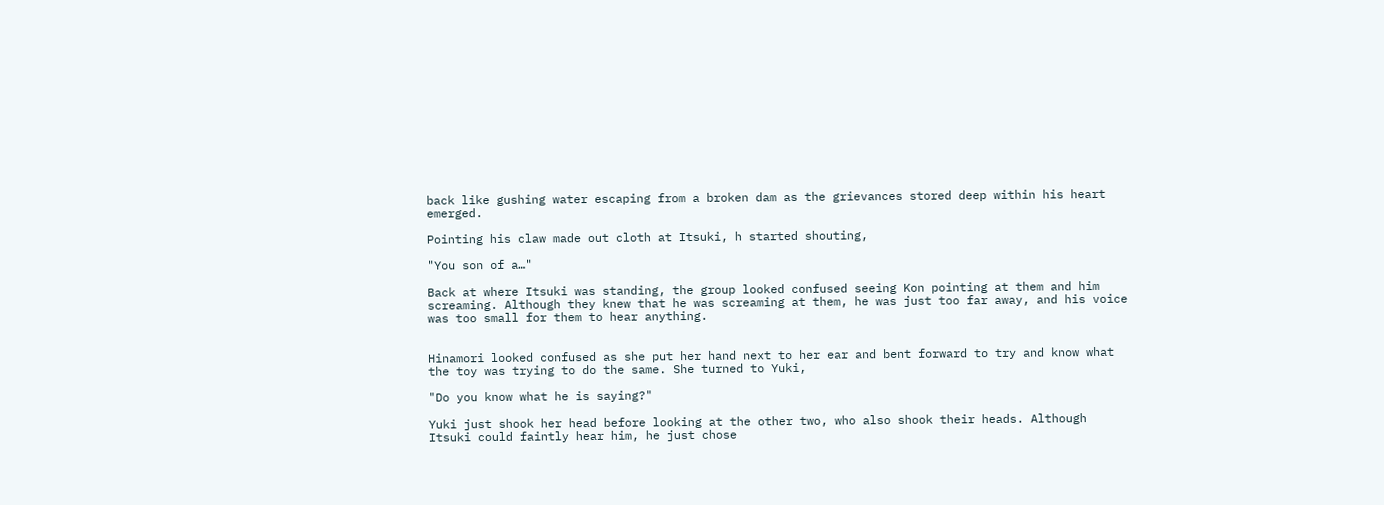back like gushing water escaping from a broken dam as the grievances stored deep within his heart emerged.

Pointing his claw made out cloth at Itsuki, h started shouting,

"You son of a…"

Back at where Itsuki was standing, the group looked confused seeing Kon pointing at them and him screaming. Although they knew that he was screaming at them, he was just too far away, and his voice was too small for them to hear anything.


Hinamori looked confused as she put her hand next to her ear and bent forward to try and know what the toy was trying to do the same. She turned to Yuki,

"Do you know what he is saying?"

Yuki just shook her head before looking at the other two, who also shook their heads. Although Itsuki could faintly hear him, he just chose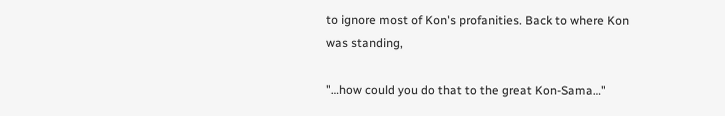to ignore most of Kon's profanities. Back to where Kon was standing,

"…how could you do that to the great Kon-Sama…"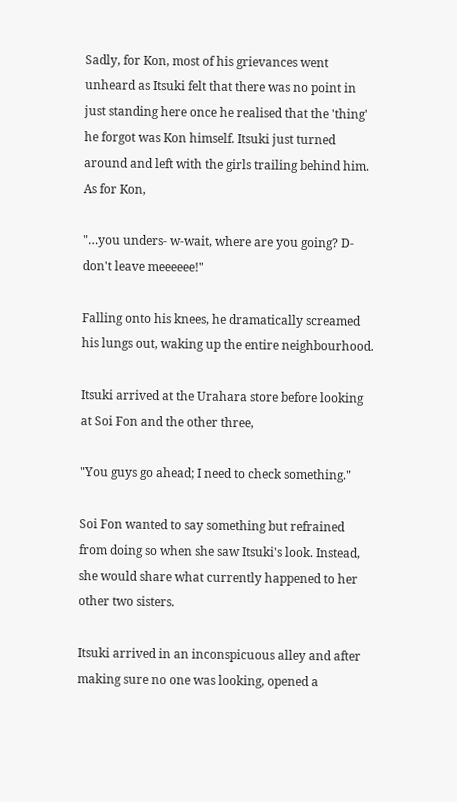Sadly, for Kon, most of his grievances went unheard as Itsuki felt that there was no point in just standing here once he realised that the 'thing' he forgot was Kon himself. Itsuki just turned around and left with the girls trailing behind him. As for Kon,

"…you unders- w-wait, where are you going? D-don't leave meeeeee!"

Falling onto his knees, he dramatically screamed his lungs out, waking up the entire neighbourhood.

Itsuki arrived at the Urahara store before looking at Soi Fon and the other three,

"You guys go ahead; I need to check something."

Soi Fon wanted to say something but refrained from doing so when she saw Itsuki's look. Instead, she would share what currently happened to her other two sisters.

Itsuki arrived in an inconspicuous alley and after making sure no one was looking, opened a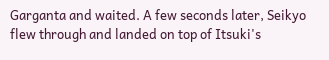Garganta and waited. A few seconds later, Seikyo flew through and landed on top of Itsuki's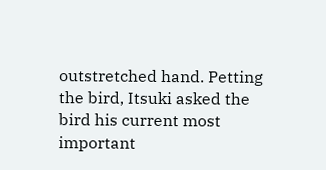outstretched hand. Petting the bird, Itsuki asked the bird his current most important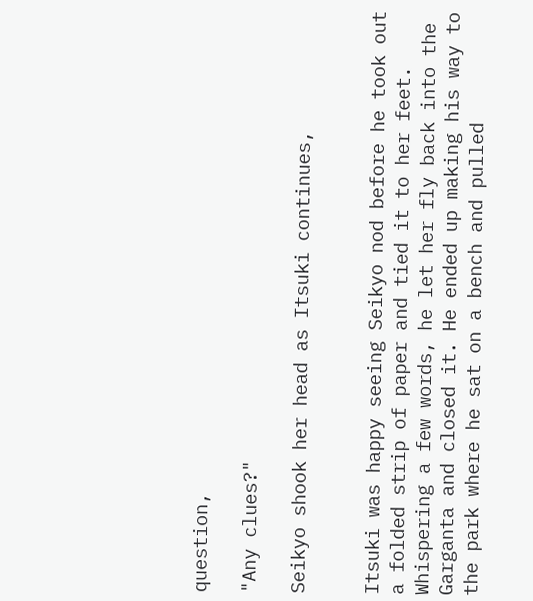question,

"Any clues?"

Seikyo shook her head as Itsuki continues,


Itsuki was happy seeing Seikyo nod before he took out a folded strip of paper and tied it to her feet. Whispering a few words, he let her fly back into the Garganta and closed it. He ended up making his way to the park where he sat on a bench and pulled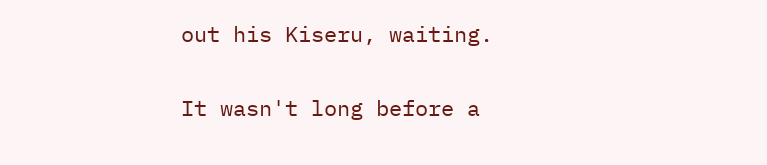out his Kiseru, waiting.

It wasn't long before a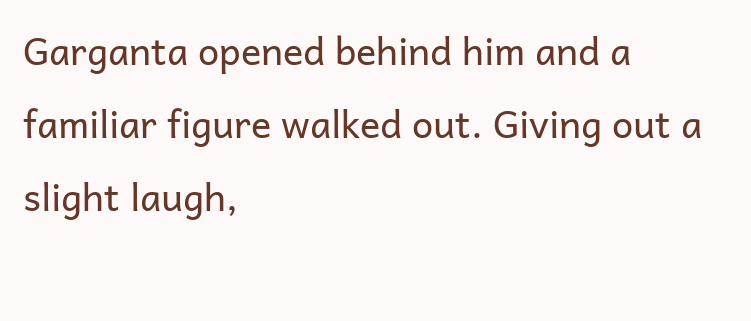Garganta opened behind him and a familiar figure walked out. Giving out a slight laugh,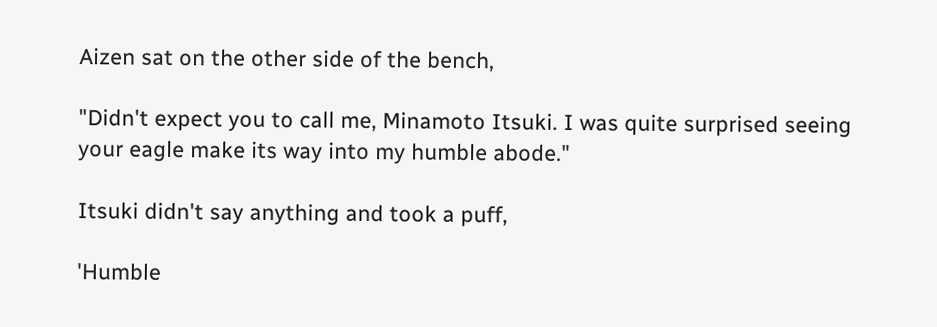Aizen sat on the other side of the bench,

"Didn't expect you to call me, Minamoto Itsuki. I was quite surprised seeing your eagle make its way into my humble abode."

Itsuki didn't say anything and took a puff,

'Humble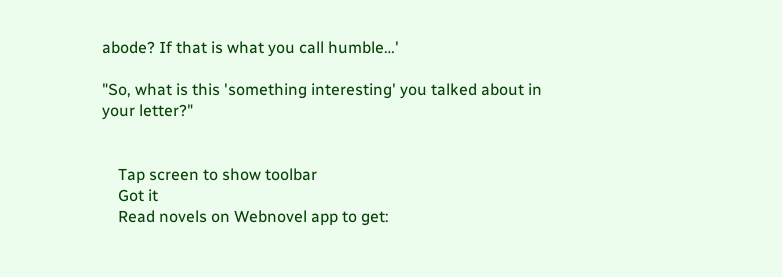abode? If that is what you call humble…'

"So, what is this 'something interesting' you talked about in your letter?"


    Tap screen to show toolbar
    Got it
    Read novels on Webnovel app to get: